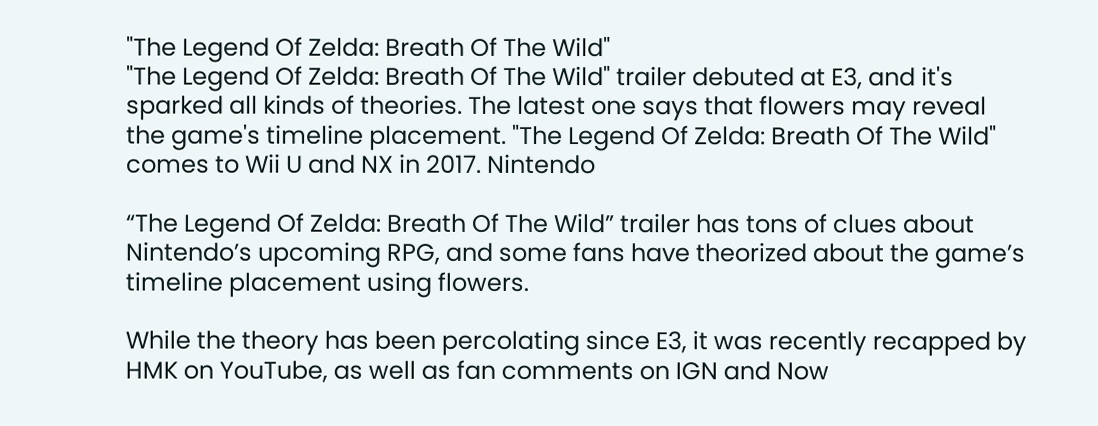"The Legend Of Zelda: Breath Of The Wild"
"The Legend Of Zelda: Breath Of The Wild" trailer debuted at E3, and it's sparked all kinds of theories. The latest one says that flowers may reveal the game's timeline placement. "The Legend Of Zelda: Breath Of The Wild" comes to Wii U and NX in 2017. Nintendo

“The Legend Of Zelda: Breath Of The Wild” trailer has tons of clues about Nintendo’s upcoming RPG, and some fans have theorized about the game’s timeline placement using flowers.

While the theory has been percolating since E3, it was recently recapped by HMK on YouTube, as well as fan comments on IGN and Now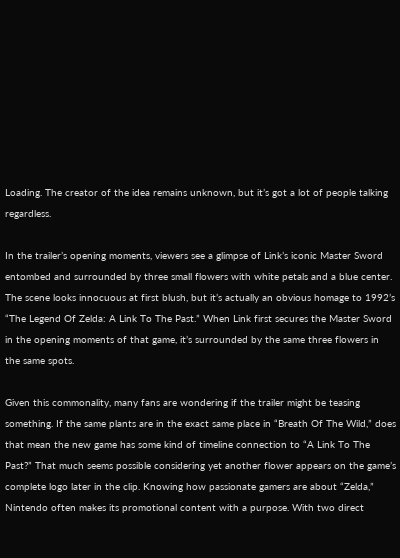Loading. The creator of the idea remains unknown, but it’s got a lot of people talking regardless.

In the trailer’s opening moments, viewers see a glimpse of Link’s iconic Master Sword entombed and surrounded by three small flowers with white petals and a blue center. The scene looks innocuous at first blush, but it’s actually an obvious homage to 1992’s “The Legend Of Zelda: A Link To The Past.” When Link first secures the Master Sword in the opening moments of that game, it’s surrounded by the same three flowers in the same spots.

Given this commonality, many fans are wondering if the trailer might be teasing something. If the same plants are in the exact same place in “Breath Of The Wild,” does that mean the new game has some kind of timeline connection to “A Link To The Past?” That much seems possible considering yet another flower appears on the game’s complete logo later in the clip. Knowing how passionate gamers are about “Zelda,” Nintendo often makes its promotional content with a purpose. With two direct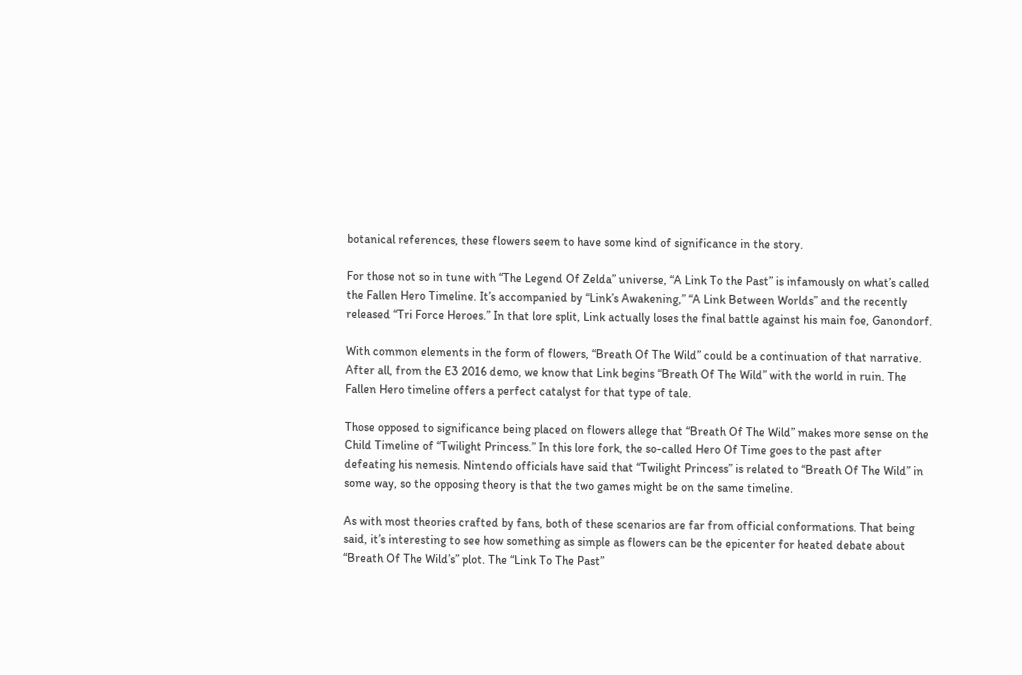botanical references, these flowers seem to have some kind of significance in the story.

For those not so in tune with “The Legend Of Zelda” universe, “A Link To the Past” is infamously on what’s called the Fallen Hero Timeline. It’s accompanied by “Link’s Awakening,” “A Link Between Worlds” and the recently released “Tri Force Heroes.” In that lore split, Link actually loses the final battle against his main foe, Ganondorf.

With common elements in the form of flowers, “Breath Of The Wild” could be a continuation of that narrative. After all, from the E3 2016 demo, we know that Link begins “Breath Of The Wild” with the world in ruin. The Fallen Hero timeline offers a perfect catalyst for that type of tale.

Those opposed to significance being placed on flowers allege that “Breath Of The Wild” makes more sense on the Child Timeline of “Twilight Princess.” In this lore fork, the so-called Hero Of Time goes to the past after defeating his nemesis. Nintendo officials have said that “Twilight Princess” is related to “Breath Of The Wild” in some way, so the opposing theory is that the two games might be on the same timeline.

As with most theories crafted by fans, both of these scenarios are far from official conformations. That being said, it’s interesting to see how something as simple as flowers can be the epicenter for heated debate about “Breath Of The Wild’s” plot. The “Link To The Past”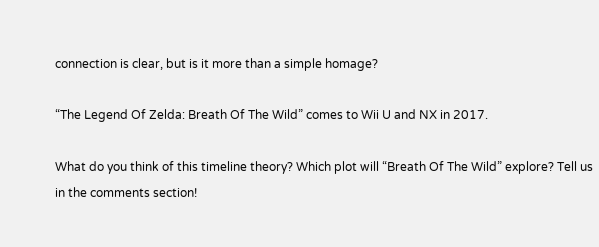connection is clear, but is it more than a simple homage?

“The Legend Of Zelda: Breath Of The Wild” comes to Wii U and NX in 2017.

What do you think of this timeline theory? Which plot will “Breath Of The Wild” explore? Tell us in the comments section!